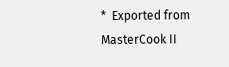*  Exported from  MasterCook II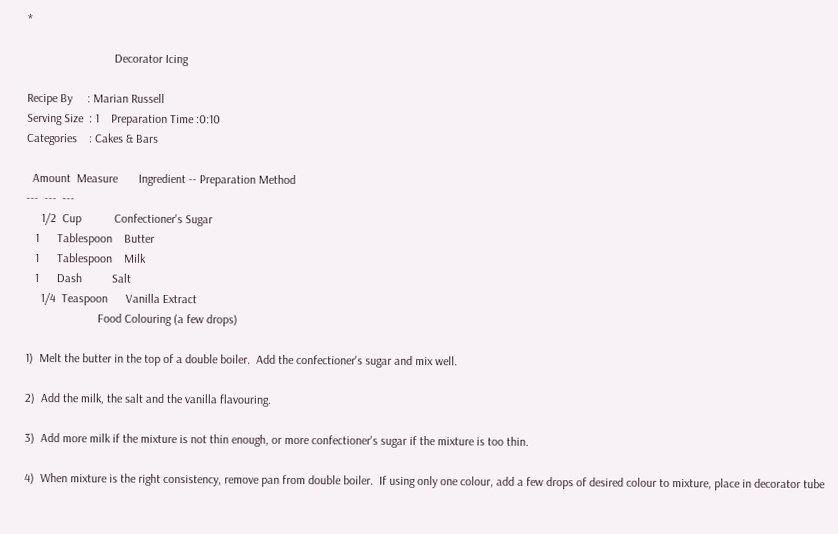*

                             Decorator Icing

Recipe By     : Marian Russell
Serving Size  : 1    Preparation Time :0:10
Categories    : Cakes & Bars

  Amount  Measure       Ingredient -- Preparation Method
---  ---  ---
     1/2  Cup           Confectioner's Sugar
   1      Tablespoon    Butter
   1      Tablespoon    Milk
   1      Dash          Salt
     1/4  Teaspoon      Vanilla Extract
                        Food Colouring (a few drops)

1)  Melt the butter in the top of a double boiler.  Add the confectioner's sugar and mix well.

2)  Add the milk, the salt and the vanilla flavouring.

3)  Add more milk if the mixture is not thin enough, or more confectioner's sugar if the mixture is too thin.

4)  When mixture is the right consistency, remove pan from double boiler.  If using only one colour, add a few drops of desired colour to mixture, place in decorator tube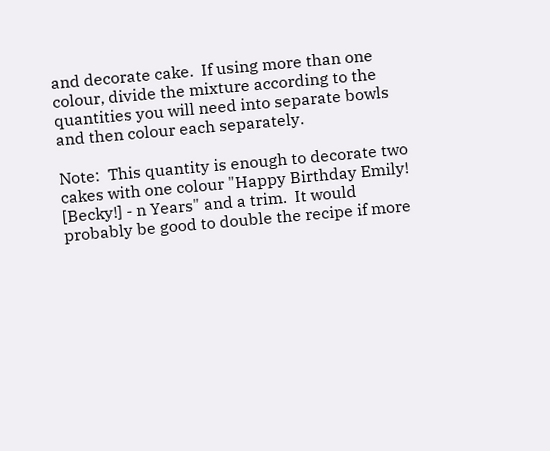and decorate cake.  If using more than one colour, divide the mixture according to the quantities you will need into separate bowls and then colour each separately.

Note:  This quantity is enough to decorate two cakes with one colour "Happy Birthday Emily! [Becky!] - n Years" and a trim.  It would probably be good to double the recipe if more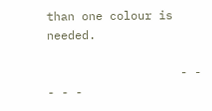than one colour is needed.

                   - - - - -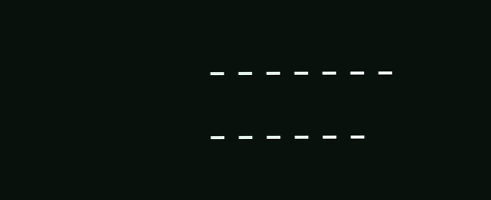- - - - - - - - - - - - -